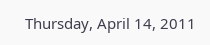Thursday, April 14, 2011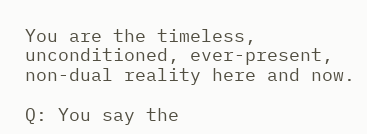You are the timeless, unconditioned, ever-present, non-dual reality here and now.

Q: You say the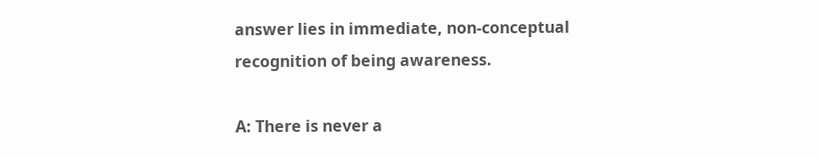answer lies in immediate, non-conceptual recognition of being awareness.

A: There is never a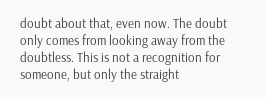doubt about that, even now. The doubt only comes from looking away from the doubtless. This is not a recognition for someone, but only the straight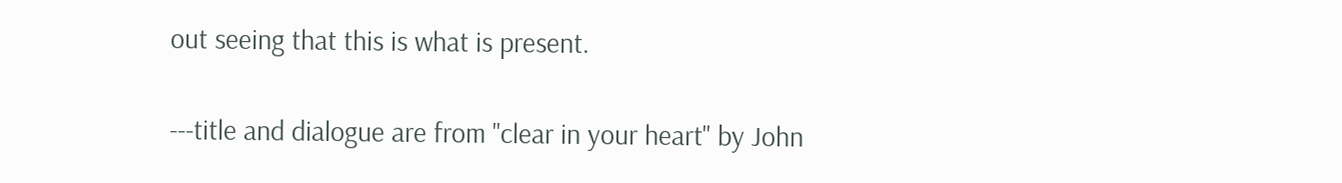out seeing that this is what is present.

---title and dialogue are from "clear in your heart" by John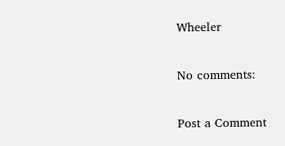Wheeler

No comments:

Post a Comment